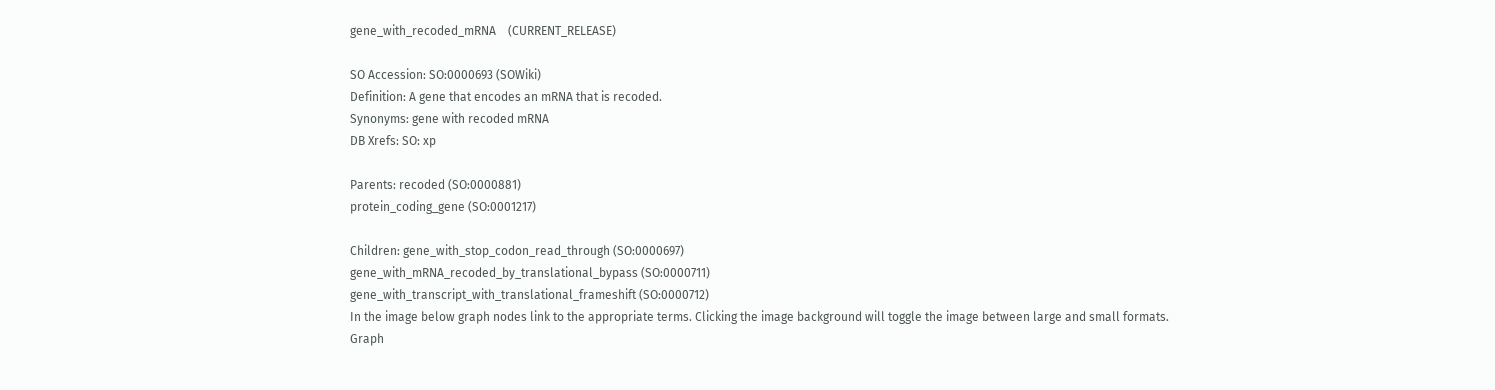gene_with_recoded_mRNA    (CURRENT_RELEASE)

SO Accession: SO:0000693 (SOWiki)
Definition: A gene that encodes an mRNA that is recoded.
Synonyms: gene with recoded mRNA
DB Xrefs: SO: xp

Parents: recoded (SO:0000881)
protein_coding_gene (SO:0001217)

Children: gene_with_stop_codon_read_through (SO:0000697)
gene_with_mRNA_recoded_by_translational_bypass (SO:0000711)
gene_with_transcript_with_translational_frameshift (SO:0000712)
In the image below graph nodes link to the appropriate terms. Clicking the image background will toggle the image between large and small formats.
Graph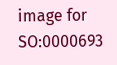image for SO:0000693